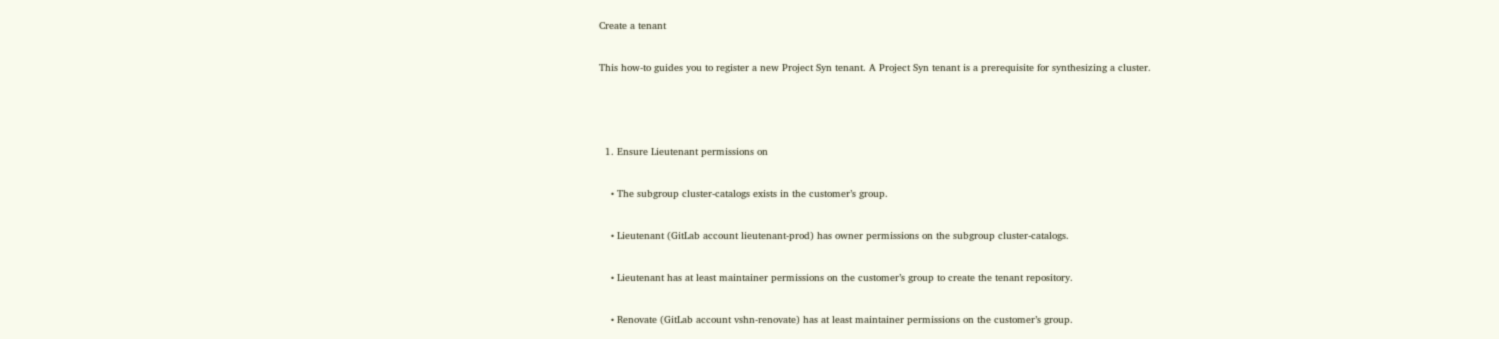Create a tenant

This how-to guides you to register a new Project Syn tenant. A Project Syn tenant is a prerequisite for synthesizing a cluster.



  1. Ensure Lieutenant permissions on

    • The subgroup cluster-catalogs exists in the customer’s group.

    • Lieutenant (GitLab account lieutenant-prod) has owner permissions on the subgroup cluster-catalogs.

    • Lieutenant has at least maintainer permissions on the customer’s group to create the tenant repository.

    • Renovate (GitLab account vshn-renovate) has at least maintainer permissions on the customer’s group.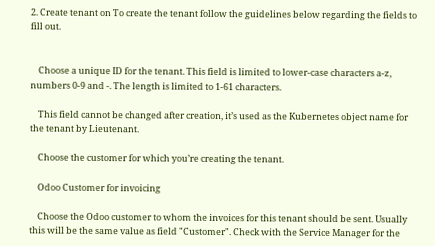2. Create tenant on To create the tenant follow the guidelines below regarding the fields to fill out.


    Choose a unique ID for the tenant. This field is limited to lower-case characters a-z, numbers 0-9 and -. The length is limited to 1-61 characters.

    This field cannot be changed after creation, it’s used as the Kubernetes object name for the tenant by Lieutenant.

    Choose the customer for which you’re creating the tenant.

    Odoo Customer for invoicing

    Choose the Odoo customer to whom the invoices for this tenant should be sent. Usually this will be the same value as field "Customer". Check with the Service Manager for the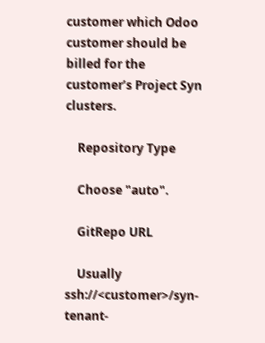customer which Odoo customer should be billed for the customer’s Project Syn clusters.

    Repository Type

    Choose "auto".

    GitRepo URL

    Usually ssh://<customer>/syn-tenant-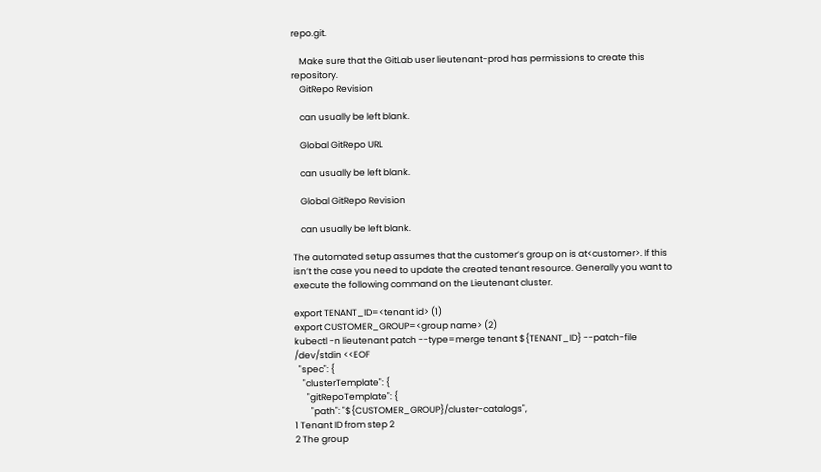repo.git.

    Make sure that the GitLab user lieutenant-prod has permissions to create this repository.
    GitRepo Revision

    can usually be left blank.

    Global GitRepo URL

    can usually be left blank.

    Global GitRepo Revision

    can usually be left blank.

The automated setup assumes that the customer’s group on is at<customer>. If this isn’t the case you need to update the created tenant resource. Generally you want to execute the following command on the Lieutenant cluster.

export TENANT_ID=<tenant id> (1)
export CUSTOMER_GROUP=<group name> (2)
kubectl -n lieutenant patch --type=merge tenant ${TENANT_ID} --patch-file /dev/stdin <<EOF
  "spec": {
    "clusterTemplate": {
      "gitRepoTemplate": {
        "path": "${CUSTOMER_GROUP}/cluster-catalogs",
1 Tenant ID from step 2
2 The group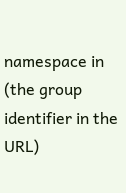namespace in (the group identifier in the URL)